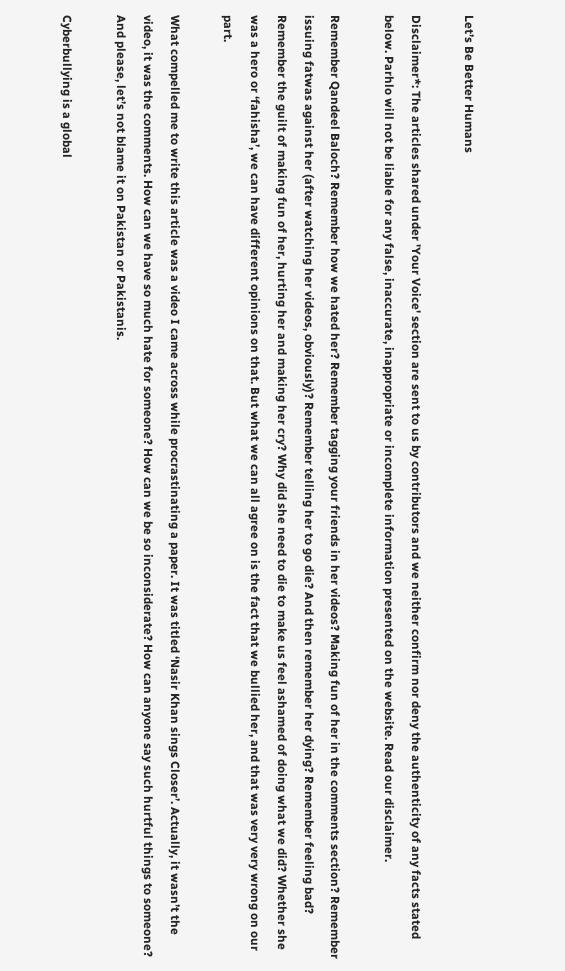Let’s Be Better Humans

Disclaimer*: The articles shared under 'Your Voice' section are sent to us by contributors and we neither confirm nor deny the authenticity of any facts stated below. Parhlo will not be liable for any false, inaccurate, inappropriate or incomplete information presented on the website. Read our disclaimer.

Remember Qandeel Baloch? Remember how we hated her? Remember tagging your friends in her videos? Making fun of her in the comments section? Remember issuing fatwas against her (after watching her videos, obviously)? Remember telling her to go die? And then remember her dying? Remember feeling bad? Remember the guilt of making fun of her, hurting her and making her cry? Why did she need to die to make us feel ashamed of doing what we did? Whether she was a hero or ‘fahisha’, we can have different opinions on that. But what we can all agree on is the fact that we bullied her, and that was very very wrong on our part.

What compelled me to write this article was a video I came across while procrastinating a paper. It was titled ‘Nasir Khan sings Closer’. Actually, it wasn’t the video, it was the comments. How can we have so much hate for someone? How can we be so inconsiderate? How can anyone say such hurtful things to someone? And please, let’s not blame it on Pakistan or Pakistanis.

Cyberbullying is a global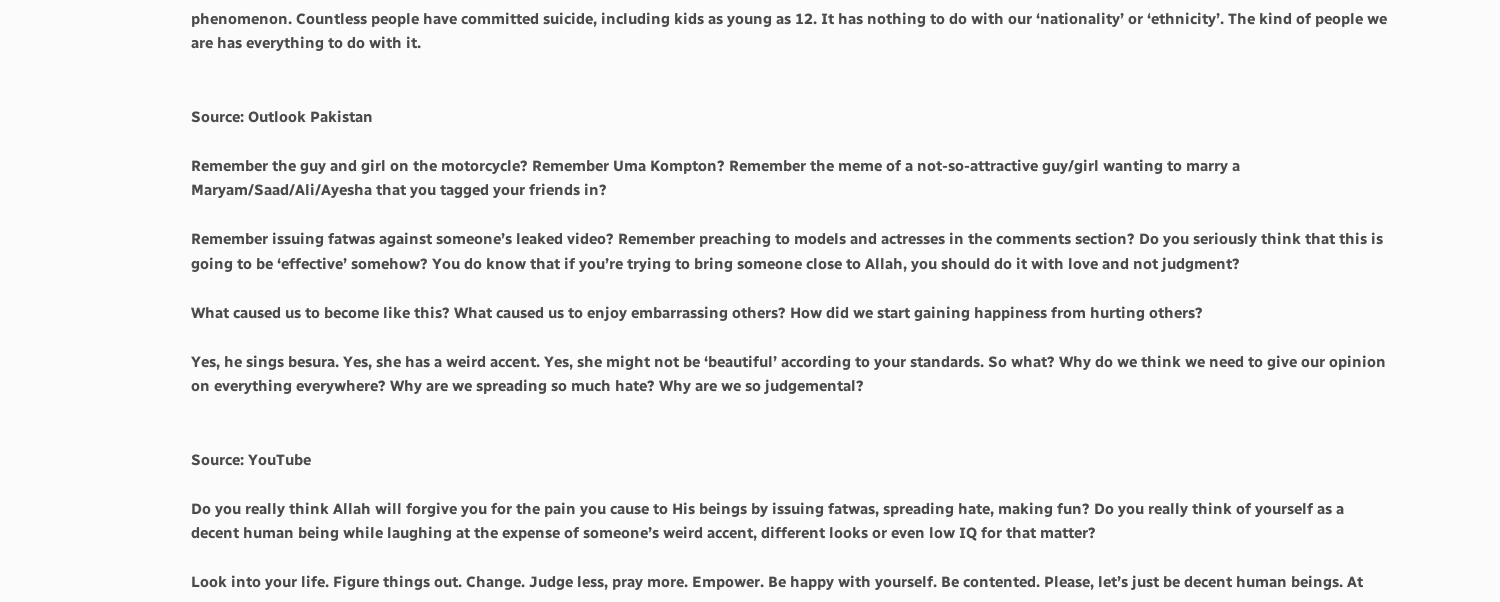phenomenon. Countless people have committed suicide, including kids as young as 12. It has nothing to do with our ‘nationality’ or ‘ethnicity’. The kind of people we are has everything to do with it.


Source: Outlook Pakistan

Remember the guy and girl on the motorcycle? Remember Uma Kompton? Remember the meme of a not-so-attractive guy/girl wanting to marry a Maryam/Saad/Ali/Ayesha that you tagged your friends in?

Remember issuing fatwas against someone’s leaked video? Remember preaching to models and actresses in the comments section? Do you seriously think that this is going to be ‘effective’ somehow? You do know that if you’re trying to bring someone close to Allah, you should do it with love and not judgment?

What caused us to become like this? What caused us to enjoy embarrassing others? How did we start gaining happiness from hurting others?

Yes, he sings besura. Yes, she has a weird accent. Yes, she might not be ‘beautiful’ according to your standards. So what? Why do we think we need to give our opinion on everything everywhere? Why are we spreading so much hate? Why are we so judgemental?


Source: YouTube

Do you really think Allah will forgive you for the pain you cause to His beings by issuing fatwas, spreading hate, making fun? Do you really think of yourself as a decent human being while laughing at the expense of someone’s weird accent, different looks or even low IQ for that matter?

Look into your life. Figure things out. Change. Judge less, pray more. Empower. Be happy with yourself. Be contented. Please, let’s just be decent human beings. At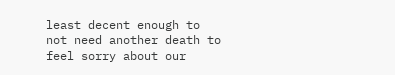least decent enough to not need another death to feel sorry about our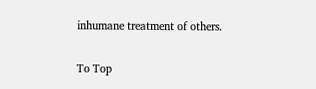inhumane treatment of others.

To Top